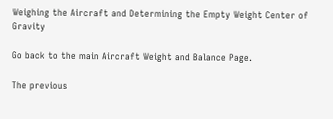Weighing the Aircraft and Determining the Empty Weight Center of Gravity

Go back to the main Aircraft Weight and Balance Page.

The previous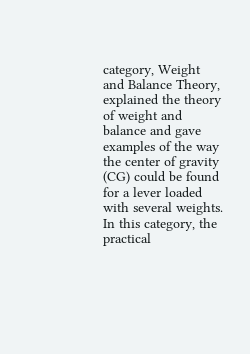category, Weight and Balance Theory, explained the theory of weight and balance and gave examples of the way the center of gravity (CG) could be found for a lever loaded with several weights. In this category, the practical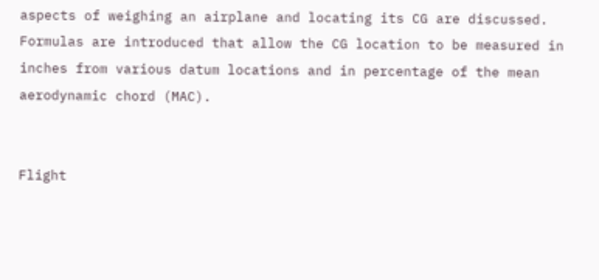aspects of weighing an airplane and locating its CG are discussed. Formulas are introduced that allow the CG location to be measured in inches from various datum locations and in percentage of the mean aerodynamic chord (MAC).


Flight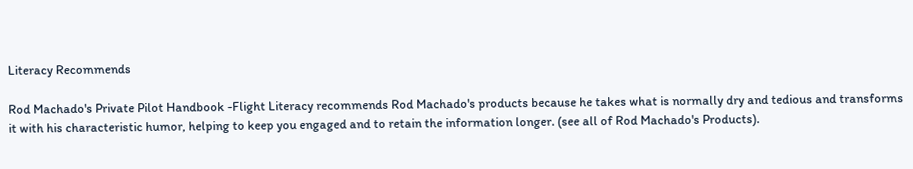Literacy Recommends

Rod Machado's Private Pilot Handbook -Flight Literacy recommends Rod Machado's products because he takes what is normally dry and tedious and transforms it with his characteristic humor, helping to keep you engaged and to retain the information longer. (see all of Rod Machado's Products).